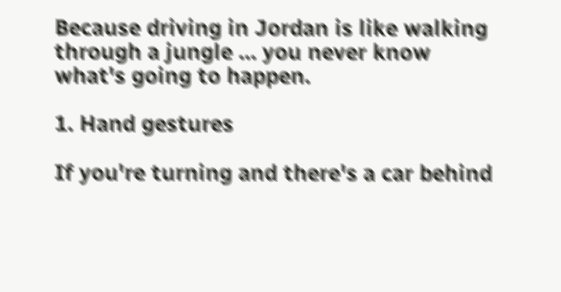Because driving in Jordan is like walking through a jungle ... you never know what's going to happen.

1. Hand gestures

If you're turning and there's a car behind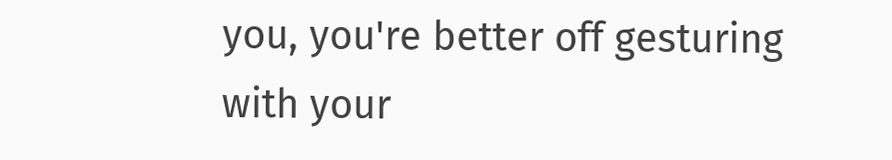you, you're better off gesturing with your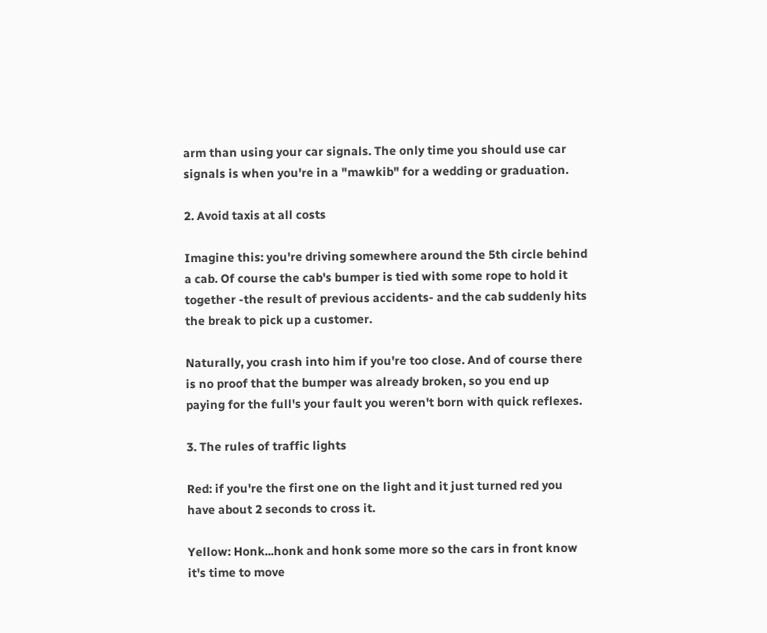arm than using your car signals. The only time you should use car signals is when you're in a "mawkib" for a wedding or graduation.

2. Avoid taxis at all costs

Imagine this: you're driving somewhere around the 5th circle behind a cab. Of course the cab's bumper is tied with some rope to hold it together -the result of previous accidents- and the cab suddenly hits the break to pick up a customer.

Naturally, you crash into him if you're too close. And of course there is no proof that the bumper was already broken, so you end up paying for the full's your fault you weren't born with quick reflexes.

3. The rules of traffic lights

Red: if you're the first one on the light and it just turned red you have about 2 seconds to cross it.

Yellow: Honk...honk and honk some more so the cars in front know it's time to move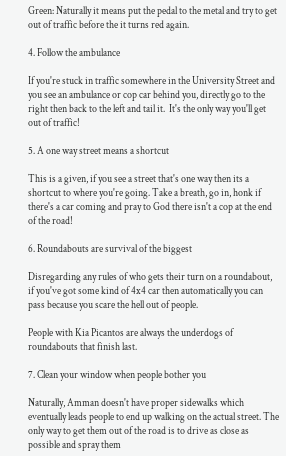Green: Naturally it means put the pedal to the metal and try to get out of traffic before the it turns red again.

4. Follow the ambulance

If you're stuck in traffic somewhere in the University Street and you see an ambulance or cop car behind you, directly go to the right then back to the left and tail it.  It's the only way you'll get out of traffic!

5. A one way street means a shortcut

This is a given, if you see a street that's one way then its a shortcut to where you're going. Take a breath, go in, honk if there's a car coming and pray to God there isn't a cop at the end of the road!

6. Roundabouts are survival of the biggest

Disregarding any rules of who gets their turn on a roundabout, if you've got some kind of 4x4 car then automatically you can pass because you scare the hell out of people.

People with Kia Picantos are always the underdogs of roundabouts that finish last.

7. Clean your window when people bother you

Naturally, Amman doesn't have proper sidewalks which eventually leads people to end up walking on the actual street. The only way to get them out of the road is to drive as close as possible and spray them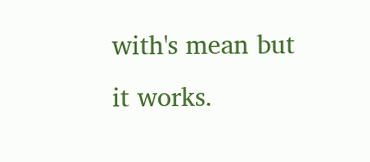with's mean but it works.